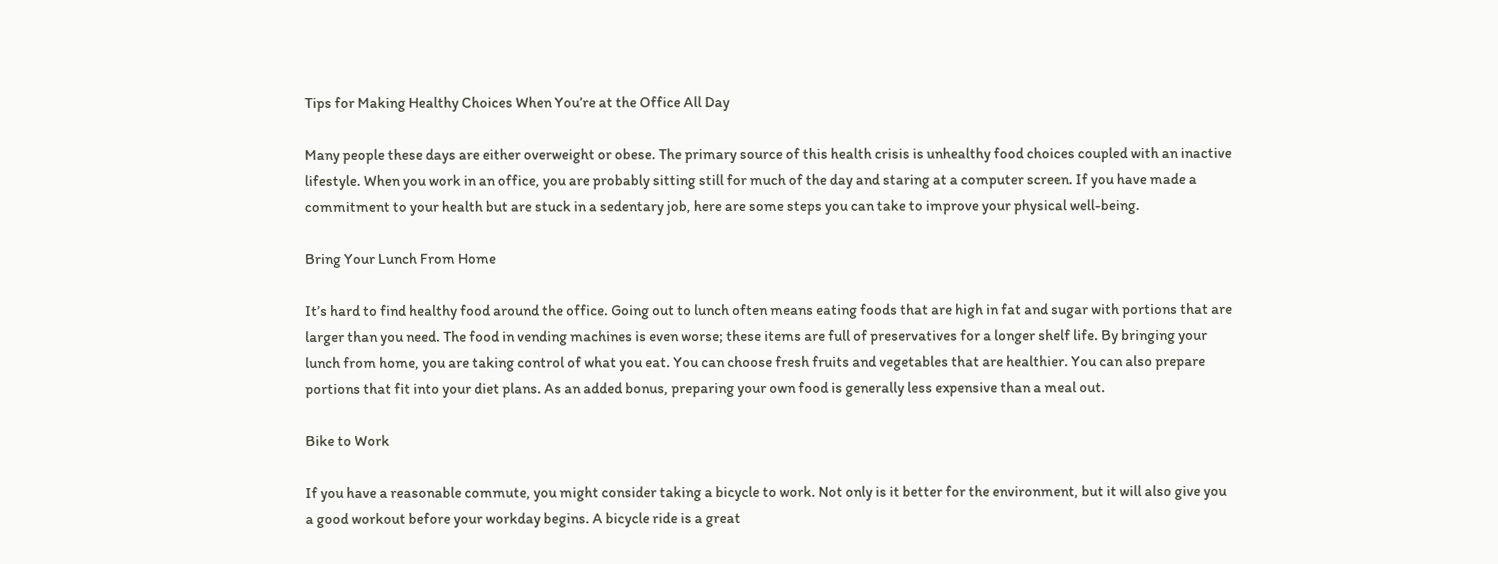Tips for Making Healthy Choices When You’re at the Office All Day

Many people these days are either overweight or obese. The primary source of this health crisis is unhealthy food choices coupled with an inactive lifestyle. When you work in an office, you are probably sitting still for much of the day and staring at a computer screen. If you have made a commitment to your health but are stuck in a sedentary job, here are some steps you can take to improve your physical well-being.

Bring Your Lunch From Home

It’s hard to find healthy food around the office. Going out to lunch often means eating foods that are high in fat and sugar with portions that are larger than you need. The food in vending machines is even worse; these items are full of preservatives for a longer shelf life. By bringing your lunch from home, you are taking control of what you eat. You can choose fresh fruits and vegetables that are healthier. You can also prepare portions that fit into your diet plans. As an added bonus, preparing your own food is generally less expensive than a meal out.

Bike to Work

If you have a reasonable commute, you might consider taking a bicycle to work. Not only is it better for the environment, but it will also give you a good workout before your workday begins. A bicycle ride is a great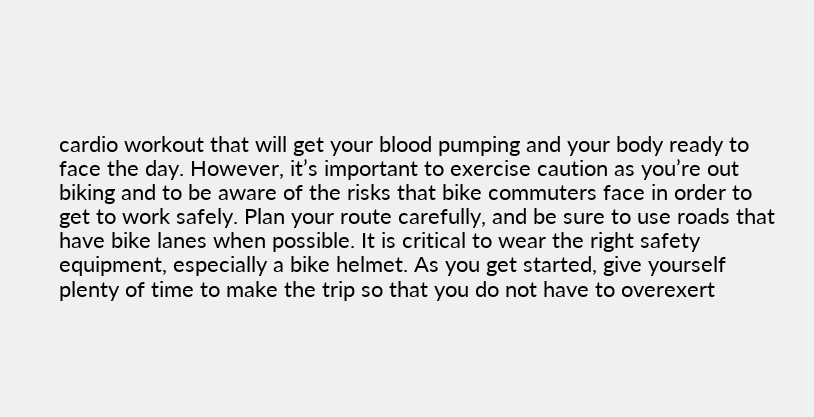cardio workout that will get your blood pumping and your body ready to face the day. However, it’s important to exercise caution as you’re out biking and to be aware of the risks that bike commuters face in order to get to work safely. Plan your route carefully, and be sure to use roads that have bike lanes when possible. It is critical to wear the right safety equipment, especially a bike helmet. As you get started, give yourself plenty of time to make the trip so that you do not have to overexert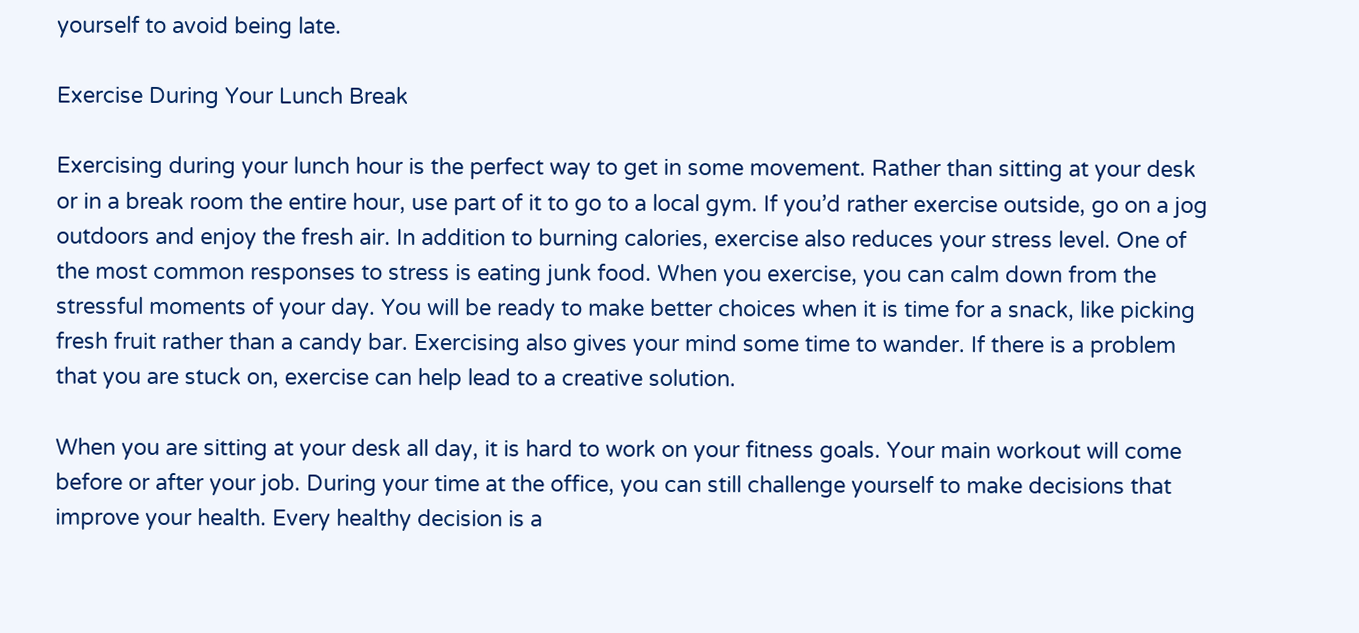yourself to avoid being late.

Exercise During Your Lunch Break

Exercising during your lunch hour is the perfect way to get in some movement. Rather than sitting at your desk or in a break room the entire hour, use part of it to go to a local gym. If you’d rather exercise outside, go on a jog outdoors and enjoy the fresh air. In addition to burning calories, exercise also reduces your stress level. One of the most common responses to stress is eating junk food. When you exercise, you can calm down from the stressful moments of your day. You will be ready to make better choices when it is time for a snack, like picking fresh fruit rather than a candy bar. Exercising also gives your mind some time to wander. If there is a problem that you are stuck on, exercise can help lead to a creative solution.

When you are sitting at your desk all day, it is hard to work on your fitness goals. Your main workout will come before or after your job. During your time at the office, you can still challenge yourself to make decisions that improve your health. Every healthy decision is a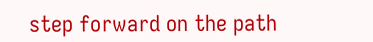step forward on the path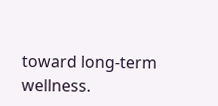toward long-term wellness.